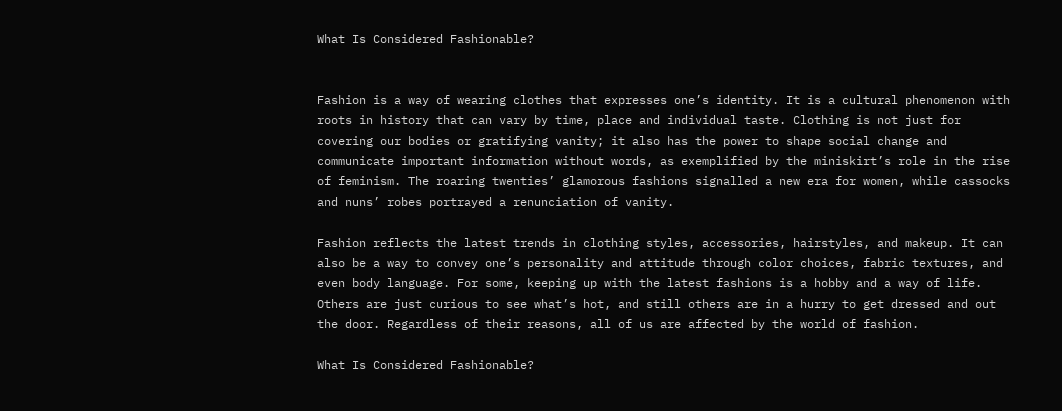What Is Considered Fashionable?


Fashion is a way of wearing clothes that expresses one’s identity. It is a cultural phenomenon with roots in history that can vary by time, place and individual taste. Clothing is not just for covering our bodies or gratifying vanity; it also has the power to shape social change and communicate important information without words, as exemplified by the miniskirt’s role in the rise of feminism. The roaring twenties’ glamorous fashions signalled a new era for women, while cassocks and nuns’ robes portrayed a renunciation of vanity.

Fashion reflects the latest trends in clothing styles, accessories, hairstyles, and makeup. It can also be a way to convey one’s personality and attitude through color choices, fabric textures, and even body language. For some, keeping up with the latest fashions is a hobby and a way of life. Others are just curious to see what’s hot, and still others are in a hurry to get dressed and out the door. Regardless of their reasons, all of us are affected by the world of fashion.

What Is Considered Fashionable?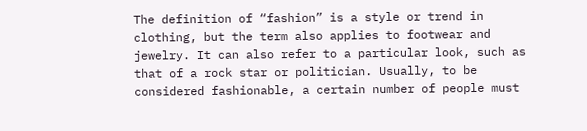The definition of “fashion” is a style or trend in clothing, but the term also applies to footwear and jewelry. It can also refer to a particular look, such as that of a rock star or politician. Usually, to be considered fashionable, a certain number of people must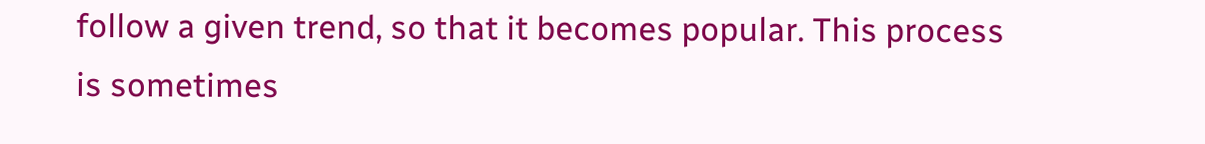follow a given trend, so that it becomes popular. This process is sometimes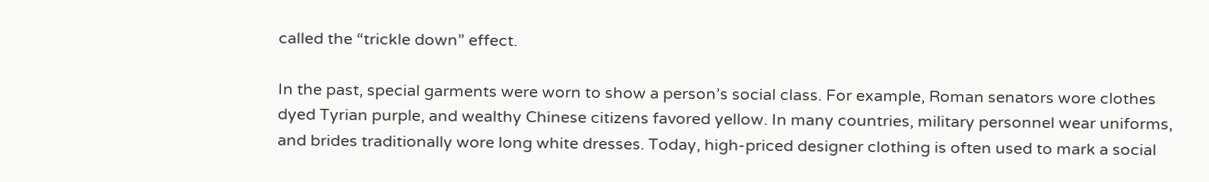called the “trickle down” effect.

In the past, special garments were worn to show a person’s social class. For example, Roman senators wore clothes dyed Tyrian purple, and wealthy Chinese citizens favored yellow. In many countries, military personnel wear uniforms, and brides traditionally wore long white dresses. Today, high-priced designer clothing is often used to mark a social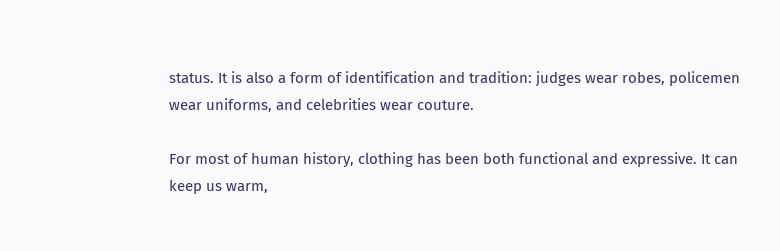status. It is also a form of identification and tradition: judges wear robes, policemen wear uniforms, and celebrities wear couture.

For most of human history, clothing has been both functional and expressive. It can keep us warm,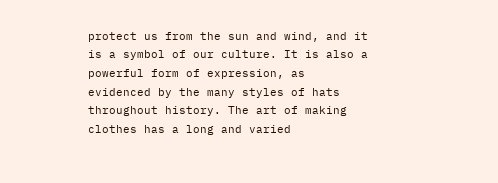protect us from the sun and wind, and it is a symbol of our culture. It is also a powerful form of expression, as evidenced by the many styles of hats throughout history. The art of making clothes has a long and varied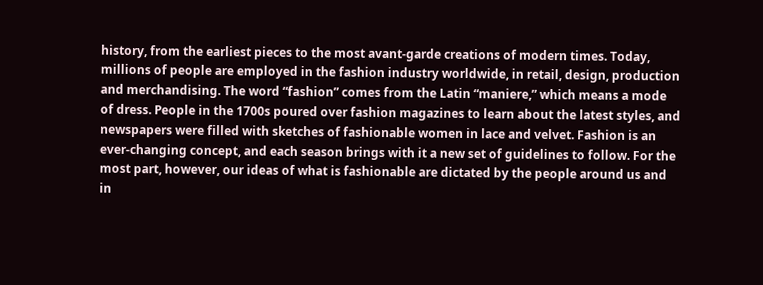history, from the earliest pieces to the most avant-garde creations of modern times. Today, millions of people are employed in the fashion industry worldwide, in retail, design, production and merchandising. The word “fashion” comes from the Latin “maniere,” which means a mode of dress. People in the 1700s poured over fashion magazines to learn about the latest styles, and newspapers were filled with sketches of fashionable women in lace and velvet. Fashion is an ever-changing concept, and each season brings with it a new set of guidelines to follow. For the most part, however, our ideas of what is fashionable are dictated by the people around us and in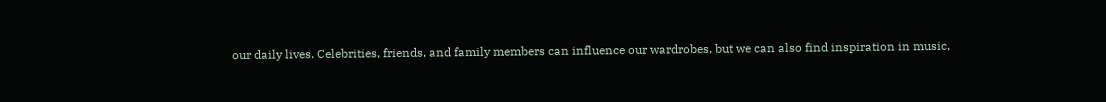our daily lives. Celebrities, friends, and family members can influence our wardrobes, but we can also find inspiration in music,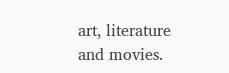art, literature and movies.